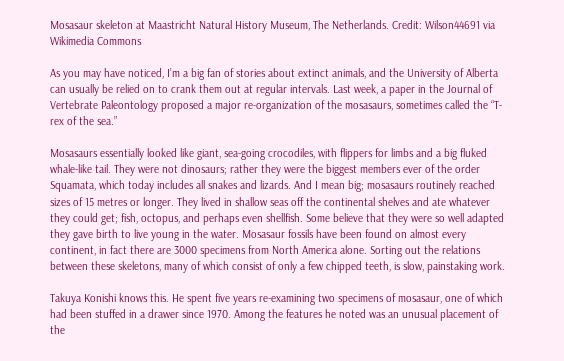Mosasaur skeleton at Maastricht Natural History Museum, The Netherlands. Credit: Wilson44691 via Wikimedia Commons

As you may have noticed, I’m a big fan of stories about extinct animals, and the University of Alberta can usually be relied on to crank them out at regular intervals. Last week, a paper in the Journal of Vertebrate Paleontology proposed a major re-organization of the mosasaurs, sometimes called the “T-rex of the sea.”

Mosasaurs essentially looked like giant, sea-going crocodiles, with flippers for limbs and a big fluked whale-like tail. They were not dinosaurs; rather they were the biggest members ever of the order Squamata, which today includes all snakes and lizards. And I mean big; mosasaurs routinely reached sizes of 15 metres or longer. They lived in shallow seas off the continental shelves and ate whatever they could get; fish, octopus, and perhaps even shellfish. Some believe that they were so well adapted they gave birth to live young in the water. Mosasaur fossils have been found on almost every continent, in fact there are 3000 specimens from North America alone. Sorting out the relations between these skeletons, many of which consist of only a few chipped teeth, is slow, painstaking work.

Takuya Konishi knows this. He spent five years re-examining two specimens of mosasaur, one of which had been stuffed in a drawer since 1970. Among the features he noted was an unusual placement of the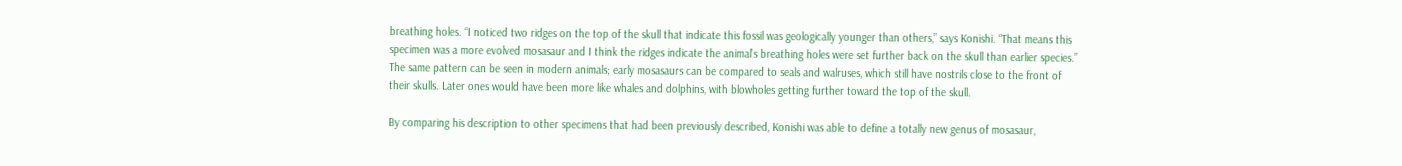breathing holes. “I noticed two ridges on the top of the skull that indicate this fossil was geologically younger than others,” says Konishi. “That means this specimen was a more evolved mosasaur and I think the ridges indicate the animal’s breathing holes were set further back on the skull than earlier species.” The same pattern can be seen in modern animals; early mosasaurs can be compared to seals and walruses, which still have nostrils close to the front of their skulls. Later ones would have been more like whales and dolphins, with blowholes getting further toward the top of the skull.

By comparing his description to other specimens that had been previously described, Konishi was able to define a totally new genus of mosasaur,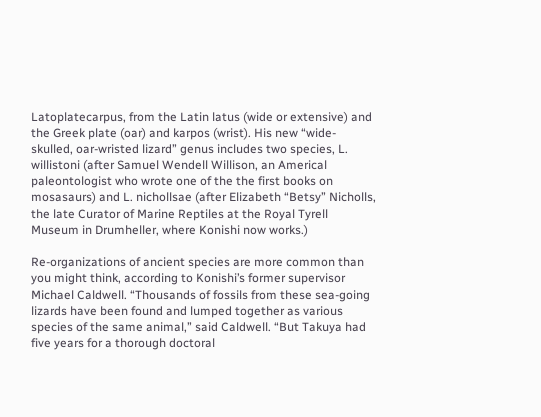Latoplatecarpus, from the Latin latus (wide or extensive) and the Greek plate (oar) and karpos (wrist). His new “wide-skulled, oar-wristed lizard” genus includes two species, L. willistoni (after Samuel Wendell Willison, an Americal paleontologist who wrote one of the the first books on mosasaurs) and L. nichollsae (after Elizabeth “Betsy” Nicholls, the late Curator of Marine Reptiles at the Royal Tyrell Museum in Drumheller, where Konishi now works.)

Re-organizations of ancient species are more common than you might think, according to Konishi’s former supervisor Michael Caldwell. “Thousands of fossils from these sea-going lizards have been found and lumped together as various species of the same animal,” said Caldwell. “But Takuya had five years for a thorough doctoral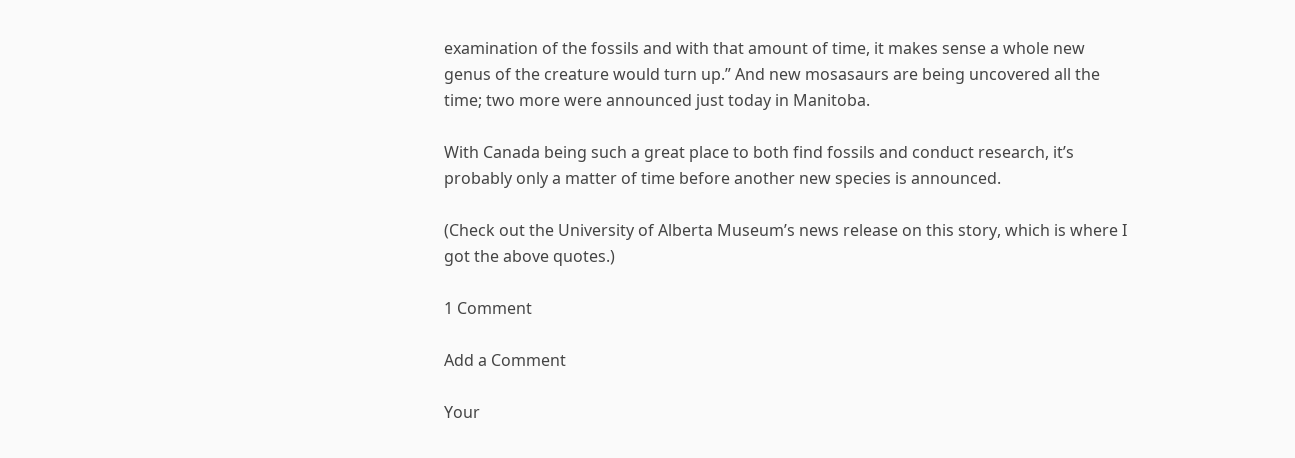examination of the fossils and with that amount of time, it makes sense a whole new genus of the creature would turn up.” And new mosasaurs are being uncovered all the time; two more were announced just today in Manitoba.

With Canada being such a great place to both find fossils and conduct research, it’s probably only a matter of time before another new species is announced.

(Check out the University of Alberta Museum’s news release on this story, which is where I got the above quotes.)

1 Comment

Add a Comment

Your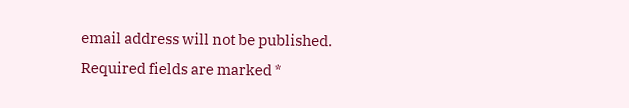email address will not be published. Required fields are marked *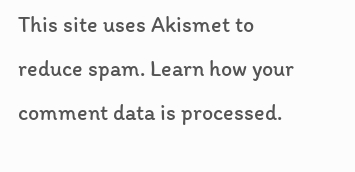This site uses Akismet to reduce spam. Learn how your comment data is processed.